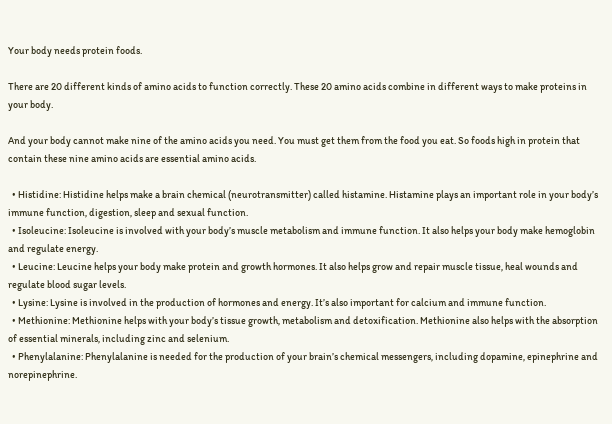Your body needs protein foods.

There are 20 different kinds of amino acids to function correctly. These 20 amino acids combine in different ways to make proteins in your body.

And your body cannot make nine of the amino acids you need. You must get them from the food you eat. So foods high in protein that contain these nine amino acids are essential amino acids.

  • Histidine: Histidine helps make a brain chemical (neurotransmitter) called histamine. Histamine plays an important role in your body’s immune function, digestion, sleep and sexual function.
  • Isoleucine: Isoleucine is involved with your body’s muscle metabolism and immune function. It also helps your body make hemoglobin and regulate energy.
  • Leucine: Leucine helps your body make protein and growth hormones. It also helps grow and repair muscle tissue, heal wounds and regulate blood sugar levels.
  • Lysine: Lysine is involved in the production of hormones and energy. It’s also important for calcium and immune function.
  • Methionine: Methionine helps with your body’s tissue growth, metabolism and detoxification. Methionine also helps with the absorption of essential minerals, including zinc and selenium.
  • Phenylalanine: Phenylalanine is needed for the production of your brain’s chemical messengers, including dopamine, epinephrine and norepinephrine.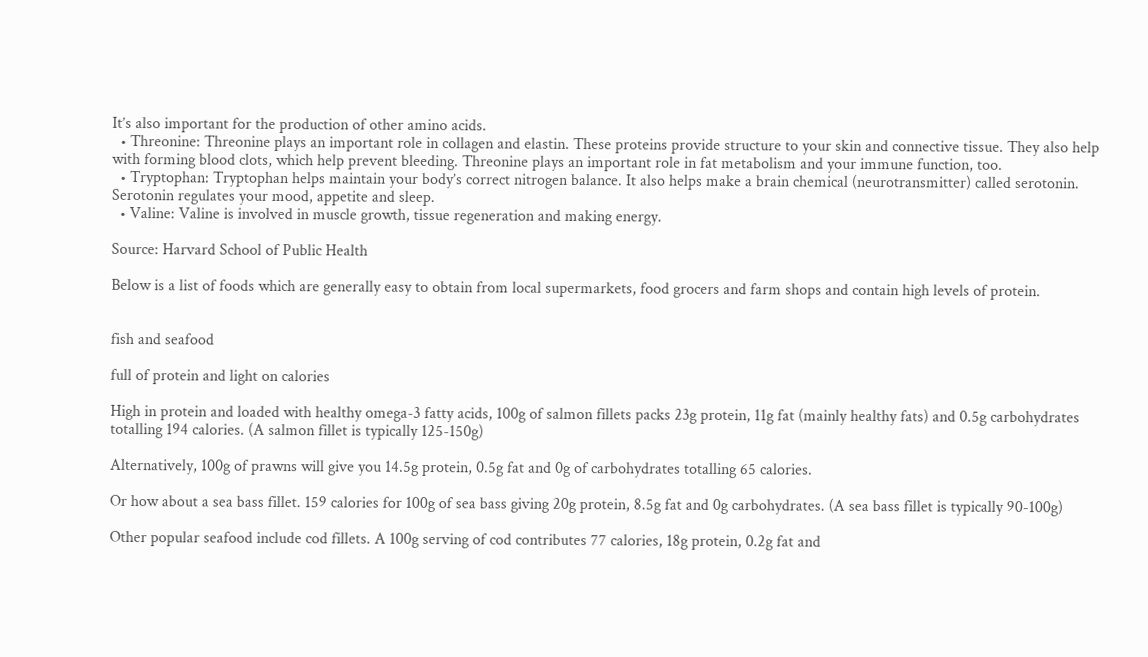It’s also important for the production of other amino acids.
  • Threonine: Threonine plays an important role in collagen and elastin. These proteins provide structure to your skin and connective tissue. They also help with forming blood clots, which help prevent bleeding. Threonine plays an important role in fat metabolism and your immune function, too.
  • Tryptophan: Tryptophan helps maintain your body’s correct nitrogen balance. It also helps make a brain chemical (neurotransmitter) called serotonin. Serotonin regulates your mood, appetite and sleep.
  • Valine: Valine is involved in muscle growth, tissue regeneration and making energy.

Source: Harvard School of Public Health

Below is a list of foods which are generally easy to obtain from local supermarkets, food grocers and farm shops and contain high levels of protein.


fish and seafood

full of protein and light on calories

High in protein and loaded with healthy omega-3 fatty acids, 100g of salmon fillets packs 23g protein, 11g fat (mainly healthy fats) and 0.5g carbohydrates totalling 194 calories. (A salmon fillet is typically 125-150g)

Alternatively, 100g of prawns will give you 14.5g protein, 0.5g fat and 0g of carbohydrates totalling 65 calories.

Or how about a sea bass fillet. 159 calories for 100g of sea bass giving 20g protein, 8.5g fat and 0g carbohydrates. (A sea bass fillet is typically 90-100g)

Other popular seafood include cod fillets. A 100g serving of cod contributes 77 calories, 18g protein, 0.2g fat and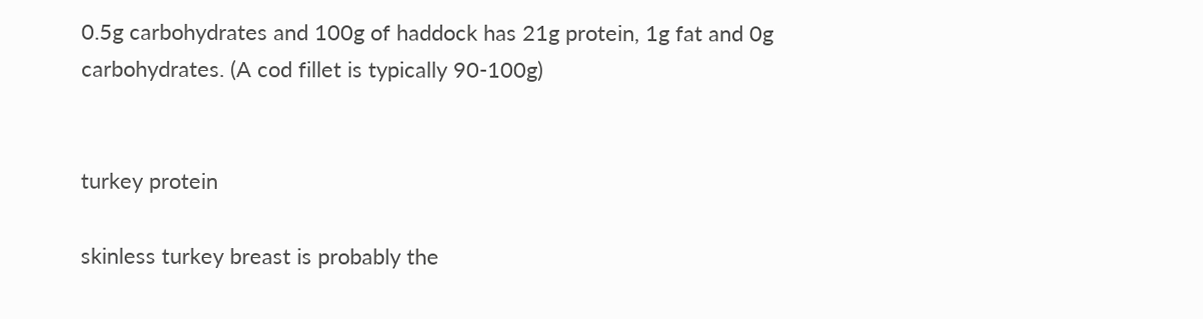0.5g carbohydrates and 100g of haddock has 21g protein, 1g fat and 0g carbohydrates. (A cod fillet is typically 90-100g)


turkey protein

skinless turkey breast is probably the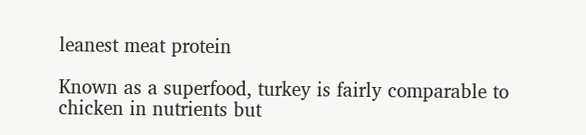leanest meat protein

Known as a superfood, turkey is fairly comparable to chicken in nutrients but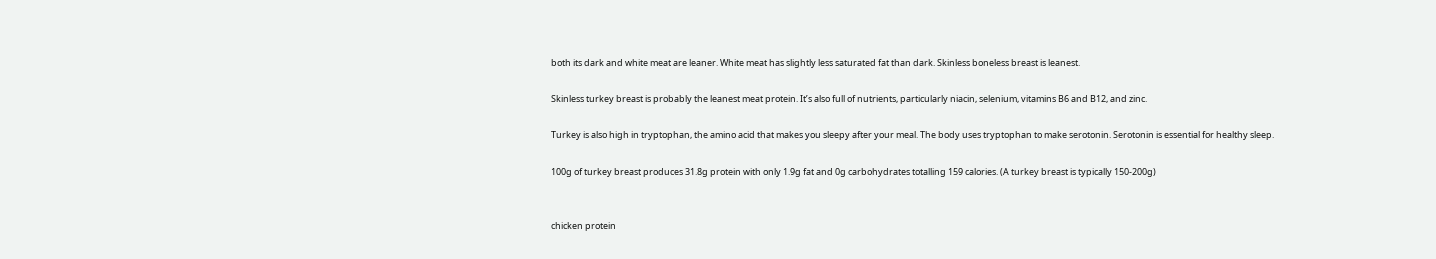both its dark and white meat are leaner. White meat has slightly less saturated fat than dark. Skinless boneless breast is leanest.

Skinless turkey breast is probably the leanest meat protein. It’s also full of nutrients, particularly niacin, selenium, vitamins B6 and B12, and zinc.

Turkey is also high in tryptophan, the amino acid that makes you sleepy after your meal. The body uses tryptophan to make serotonin. Serotonin is essential for healthy sleep.

100g of turkey breast produces 31.8g protein with only 1.9g fat and 0g carbohydrates totalling 159 calories. (A turkey breast is typically 150-200g)


chicken protein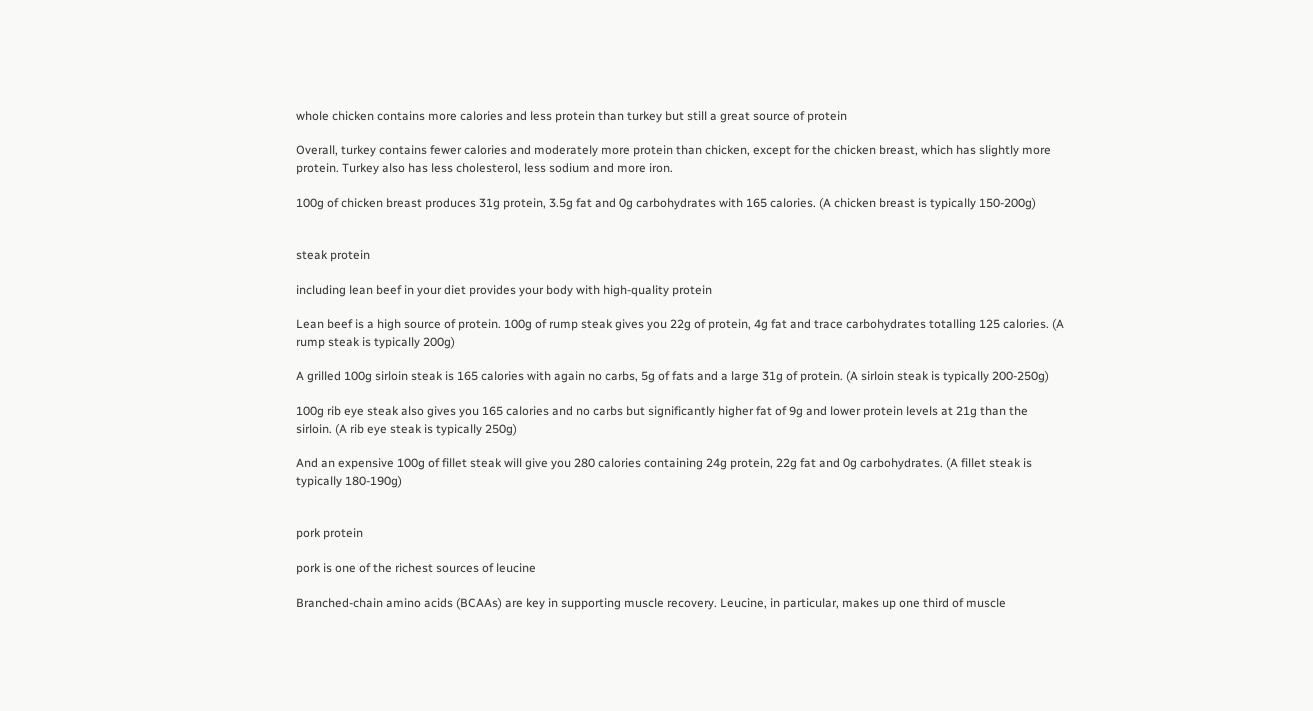whole chicken contains more calories and less protein than turkey but still a great source of protein

Overall, turkey contains fewer calories and moderately more protein than chicken, except for the chicken breast, which has slightly more protein. Turkey also has less cholesterol, less sodium and more iron.

100g of chicken breast produces 31g protein, 3.5g fat and 0g carbohydrates with 165 calories. (A chicken breast is typically 150-200g)


steak protein

including lean beef in your diet provides your body with high-quality protein

Lean beef is a high source of protein. 100g of rump steak gives you 22g of protein, 4g fat and trace carbohydrates totalling 125 calories. (A rump steak is typically 200g)

A grilled 100g sirloin steak is 165 calories with again no carbs, 5g of fats and a large 31g of protein. (A sirloin steak is typically 200-250g)

100g rib eye steak also gives you 165 calories and no carbs but significantly higher fat of 9g and lower protein levels at 21g than the sirloin. (A rib eye steak is typically 250g)

And an expensive 100g of fillet steak will give you 280 calories containing 24g protein, 22g fat and 0g carbohydrates. (A fillet steak is typically 180-190g)


pork protein

pork is one of the richest sources of leucine

Branched-chain amino acids (BCAAs) are key in supporting muscle recovery. Leucine, in particular, makes up one third of muscle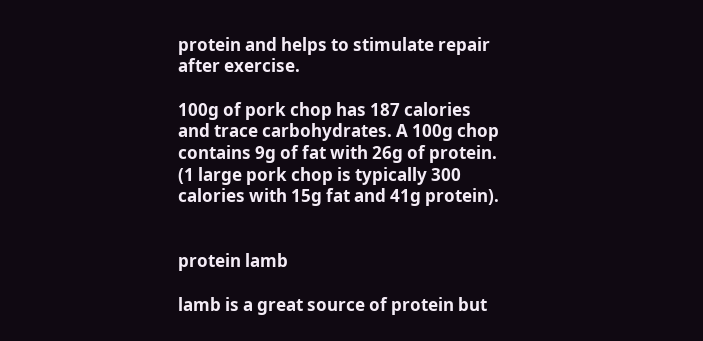protein and helps to stimulate repair after exercise.

100g of pork chop has 187 calories and trace carbohydrates. A 100g chop contains 9g of fat with 26g of protein. (1 large pork chop is typically 300 calories with 15g fat and 41g protein).


protein lamb

lamb is a great source of protein but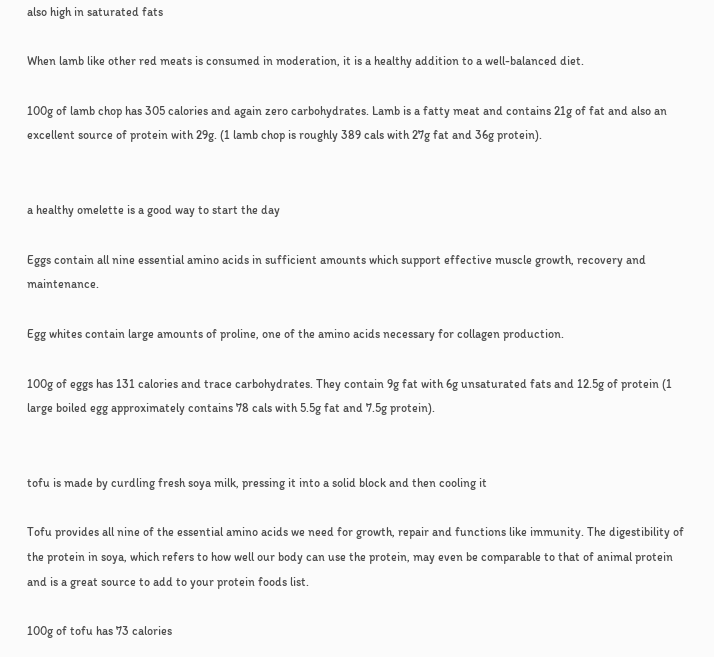also high in saturated fats

When lamb like other red meats is consumed in moderation, it is a healthy addition to a well-balanced diet.

100g of lamb chop has 305 calories and again zero carbohydrates. Lamb is a fatty meat and contains 21g of fat and also an excellent source of protein with 29g. (1 lamb chop is roughly 389 cals with 27g fat and 36g protein).


a healthy omelette is a good way to start the day

Eggs contain all nine essential amino acids in sufficient amounts which support effective muscle growth, recovery and maintenance.

Egg whites contain large amounts of proline, one of the amino acids necessary for collagen production.

100g of eggs has 131 calories and trace carbohydrates. They contain 9g fat with 6g unsaturated fats and 12.5g of protein (1 large boiled egg approximately contains 78 cals with 5.5g fat and 7.5g protein).


tofu is made by curdling fresh soya milk, pressing it into a solid block and then cooling it

Tofu provides all nine of the essential amino acids we need for growth, repair and functions like immunity. The digestibility of the protein in soya, which refers to how well our body can use the protein, may even be comparable to that of animal protein and is a great source to add to your protein foods list.

100g of tofu has 73 calories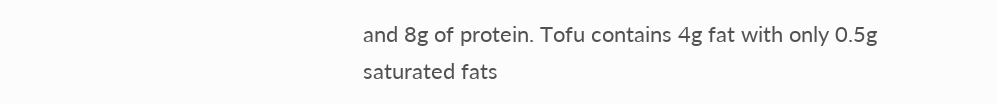and 8g of protein. Tofu contains 4g fat with only 0.5g saturated fats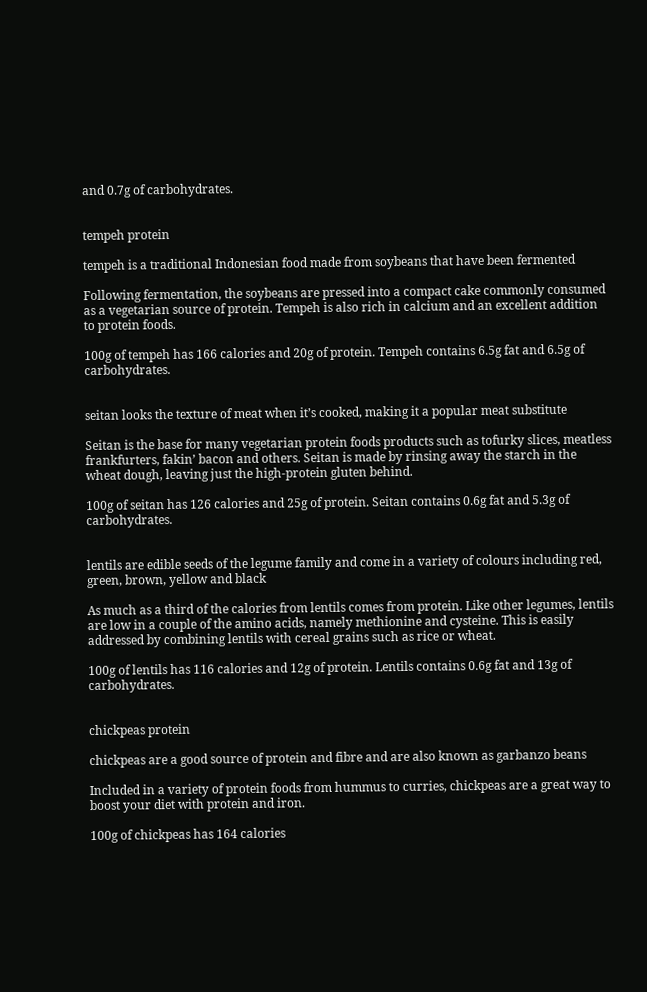and 0.7g of carbohydrates.


tempeh protein

tempeh is a traditional Indonesian food made from soybeans that have been fermented

Following fermentation, the soybeans are pressed into a compact cake commonly consumed as a vegetarian source of protein. Tempeh is also rich in calcium and an excellent addition to protein foods.

100g of tempeh has 166 calories and 20g of protein. Tempeh contains 6.5g fat and 6.5g of carbohydrates.


seitan looks the texture of meat when it’s cooked, making it a popular meat substitute

Seitan is the base for many vegetarian protein foods products such as tofurky slices, meatless frankfurters, fakin’ bacon and others. Seitan is made by rinsing away the starch in the wheat dough, leaving just the high-protein gluten behind.

100g of seitan has 126 calories and 25g of protein. Seitan contains 0.6g fat and 5.3g of carbohydrates.


lentils are edible seeds of the legume family and come in a variety of colours including red, green, brown, yellow and black

As much as a third of the calories from lentils comes from protein. Like other legumes, lentils are low in a couple of the amino acids, namely methionine and cysteine. This is easily addressed by combining lentils with cereal grains such as rice or wheat.

100g of lentils has 116 calories and 12g of protein. Lentils contains 0.6g fat and 13g of carbohydrates.


chickpeas protein

chickpeas are a good source of protein and fibre and are also known as garbanzo beans

Included in a variety of protein foods from hummus to curries, chickpeas are a great way to boost your diet with protein and iron.

100g of chickpeas has 164 calories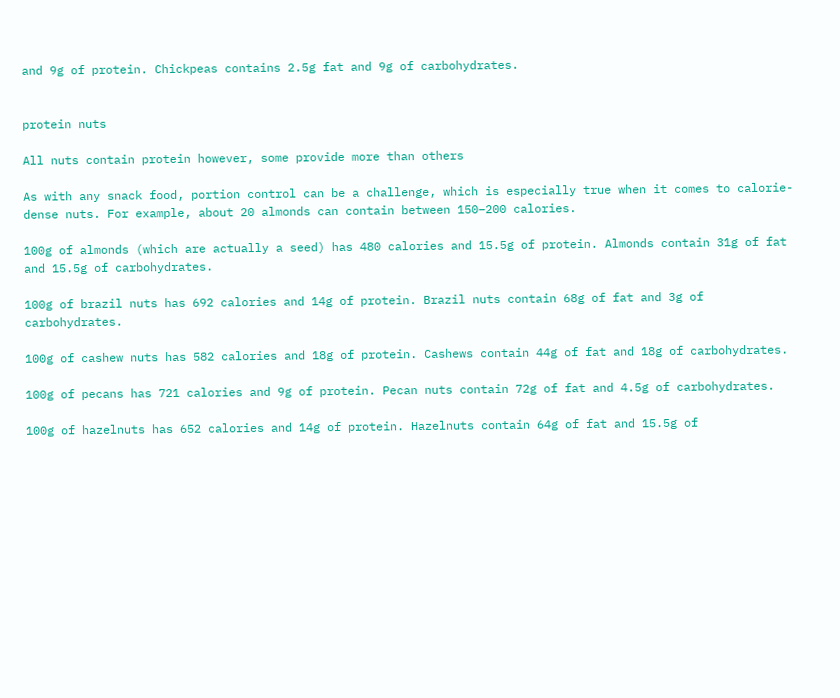and 9g of protein. Chickpeas contains 2.5g fat and 9g of carbohydrates.


protein nuts

All nuts contain protein however, some provide more than others

As with any snack food, portion control can be a challenge, which is especially true when it comes to calorie-dense nuts. For example, about 20 almonds can contain between 150–200 calories.

100g of almonds (which are actually a seed) has 480 calories and 15.5g of protein. Almonds contain 31g of fat and 15.5g of carbohydrates.

100g of brazil nuts has 692 calories and 14g of protein. Brazil nuts contain 68g of fat and 3g of carbohydrates.

100g of cashew nuts has 582 calories and 18g of protein. Cashews contain 44g of fat and 18g of carbohydrates.

100g of pecans has 721 calories and 9g of protein. Pecan nuts contain 72g of fat and 4.5g of carbohydrates.

100g of hazelnuts has 652 calories and 14g of protein. Hazelnuts contain 64g of fat and 15.5g of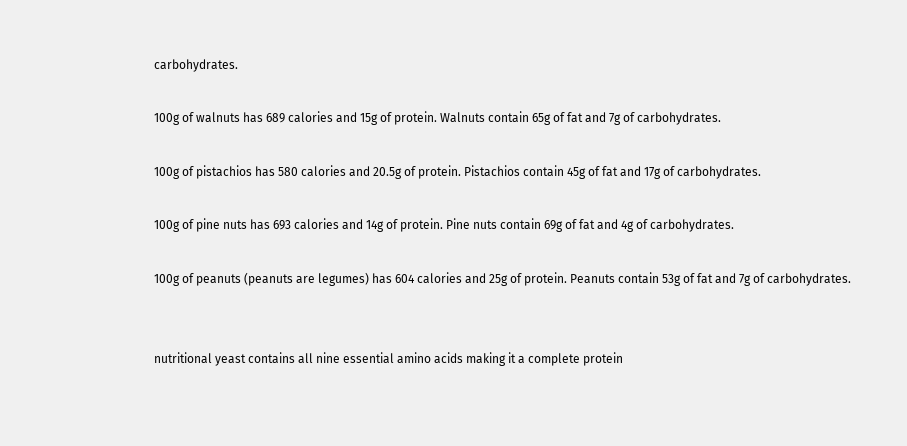carbohydrates.

100g of walnuts has 689 calories and 15g of protein. Walnuts contain 65g of fat and 7g of carbohydrates.

100g of pistachios has 580 calories and 20.5g of protein. Pistachios contain 45g of fat and 17g of carbohydrates.

100g of pine nuts has 693 calories and 14g of protein. Pine nuts contain 69g of fat and 4g of carbohydrates.

100g of peanuts (peanuts are legumes) has 604 calories and 25g of protein. Peanuts contain 53g of fat and 7g of carbohydrates.


nutritional yeast contains all nine essential amino acids making it a complete protein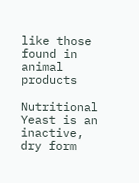like those found in animal products

Nutritional Yeast is an inactive, dry form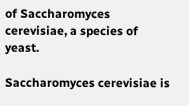of Saccharomyces cerevisiae, a species of yeast.

Saccharomyces cerevisiae is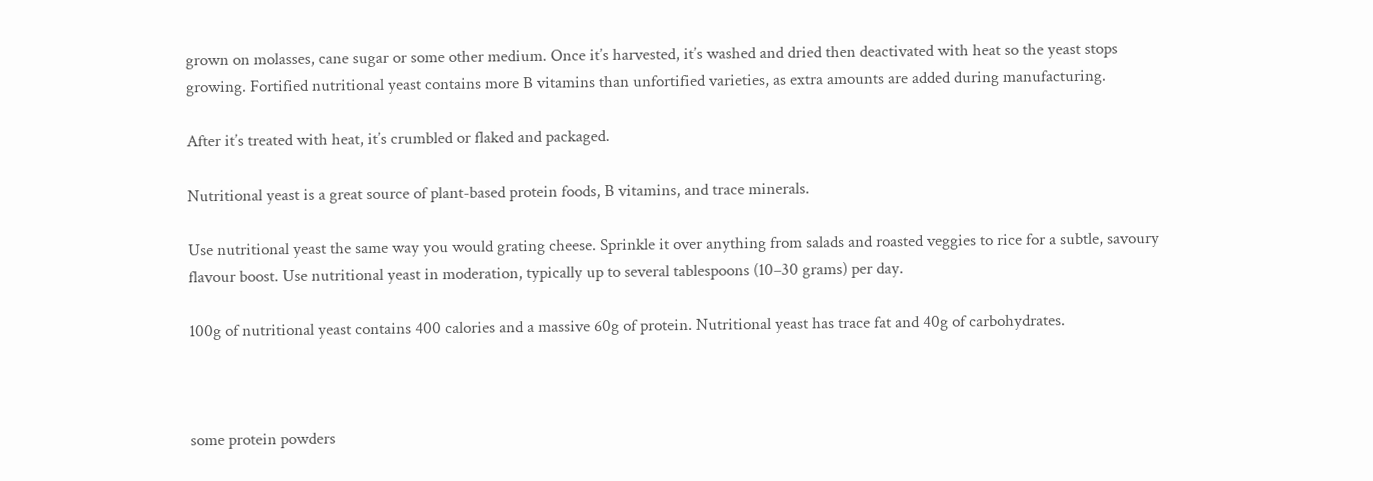grown on molasses, cane sugar or some other medium. Once it’s harvested, it’s washed and dried then deactivated with heat so the yeast stops growing. Fortified nutritional yeast contains more B vitamins than unfortified varieties, as extra amounts are added during manufacturing.

After it’s treated with heat, it’s crumbled or flaked and packaged.

Nutritional yeast is a great source of plant-based protein foods, B vitamins, and trace minerals.

Use nutritional yeast the same way you would grating cheese. Sprinkle it over anything from salads and roasted veggies to rice for a subtle, savoury flavour boost. Use nutritional yeast in moderation, typically up to several tablespoons (10–30 grams) per day.

100g of nutritional yeast contains 400 calories and a massive 60g of protein. Nutritional yeast has trace fat and 40g of carbohydrates.



some protein powders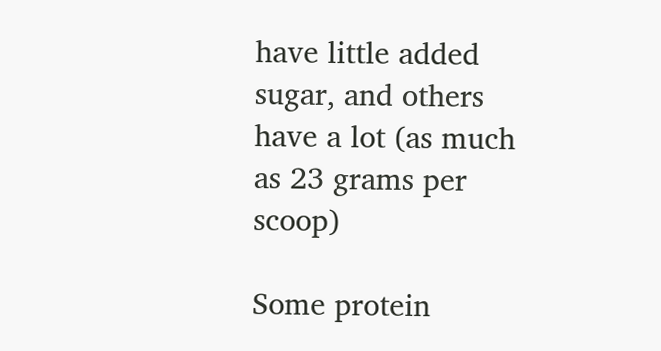have little added sugar, and others have a lot (as much as 23 grams per scoop)

Some protein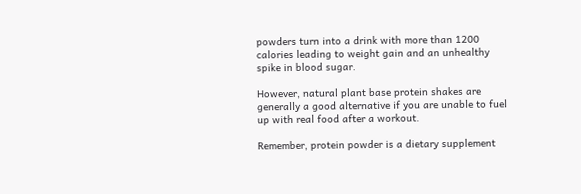powders turn into a drink with more than 1200 calories leading to weight gain and an unhealthy spike in blood sugar.

However, natural plant base protein shakes are generally a good alternative if you are unable to fuel up with real food after a workout.

Remember, protein powder is a dietary supplement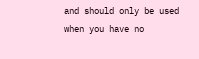and should only be used when you have no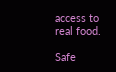access to real food.

Safe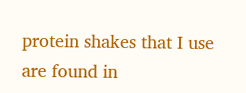protein shakes that I use are found in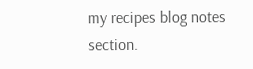my recipes blog notes section.